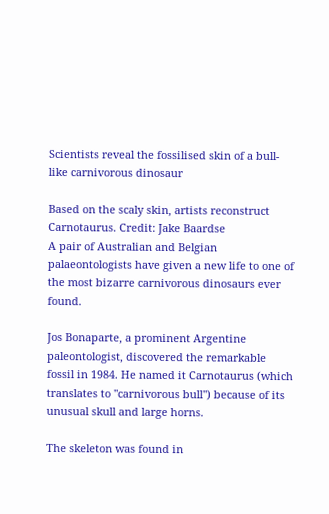Scientists reveal the fossilised skin of a bull-like carnivorous dinosaur

Based on the scaly skin, artists reconstruct Carnotaurus. Credit: Jake Baardse
A pair of Australian and Belgian palaeontologists have given a new life to one of the most bizarre carnivorous dinosaurs ever found.

Jos Bonaparte, a prominent Argentine paleontologist, discovered the remarkable fossil in 1984. He named it Carnotaurus (which translates to "carnivorous bull") because of its unusual skull and large horns.

The skeleton was found in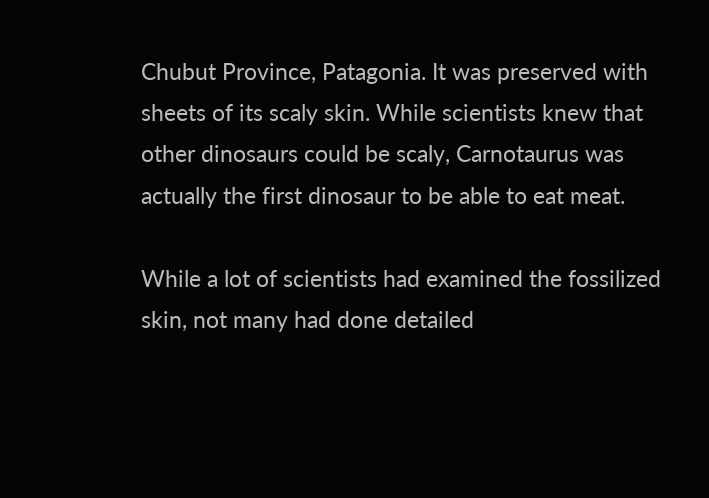Chubut Province, Patagonia. It was preserved with sheets of its scaly skin. While scientists knew that other dinosaurs could be scaly, Carnotaurus was actually the first dinosaur to be able to eat meat.

While a lot of scientists had examined the fossilized skin, not many had done detailed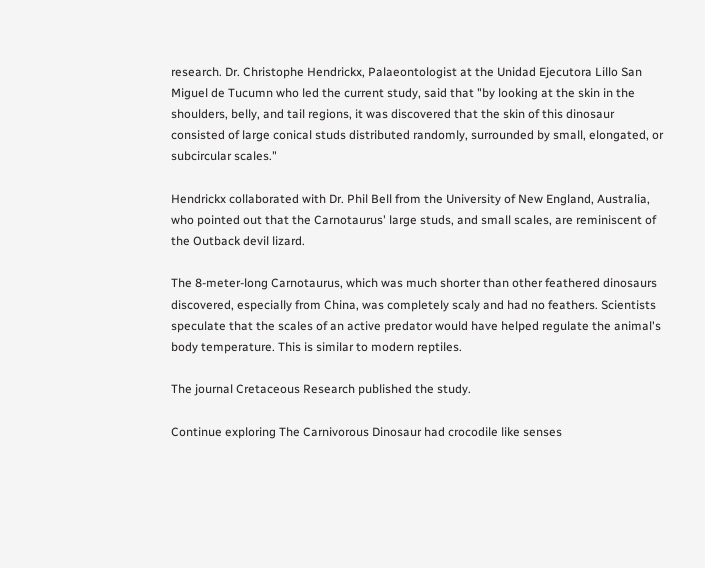research. Dr. Christophe Hendrickx, Palaeontologist at the Unidad Ejecutora Lillo San Miguel de Tucumn who led the current study, said that "by looking at the skin in the shoulders, belly, and tail regions, it was discovered that the skin of this dinosaur consisted of large conical studs distributed randomly, surrounded by small, elongated, or subcircular scales."

Hendrickx collaborated with Dr. Phil Bell from the University of New England, Australia, who pointed out that the Carnotaurus' large studs, and small scales, are reminiscent of the Outback devil lizard.

The 8-meter-long Carnotaurus, which was much shorter than other feathered dinosaurs discovered, especially from China, was completely scaly and had no feathers. Scientists speculate that the scales of an active predator would have helped regulate the animal's body temperature. This is similar to modern reptiles.

The journal Cretaceous Research published the study.

Continue exploring The Carnivorous Dinosaur had crocodile like senses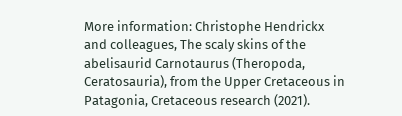More information: Christophe Hendrickx and colleagues, The scaly skins of the abelisaurid Carnotaurus (Theropoda, Ceratosauria), from the Upper Cretaceous in Patagonia, Cretaceous research (2021).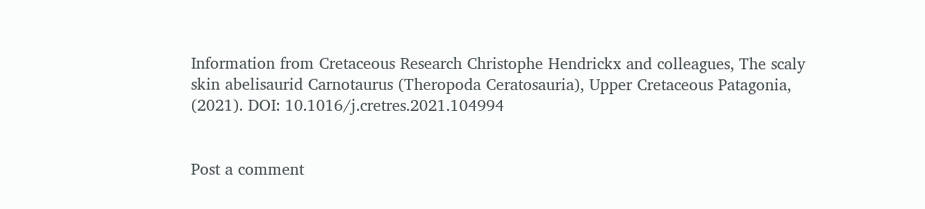Information from Cretaceous Research Christophe Hendrickx and colleagues, The scaly skin abelisaurid Carnotaurus (Theropoda Ceratosauria), Upper Cretaceous Patagonia, (2021). DOI: 10.1016/j.cretres.2021.104994


Post a comment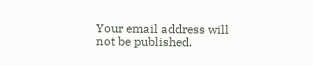Your email address will not be published.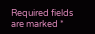Required fields are marked *